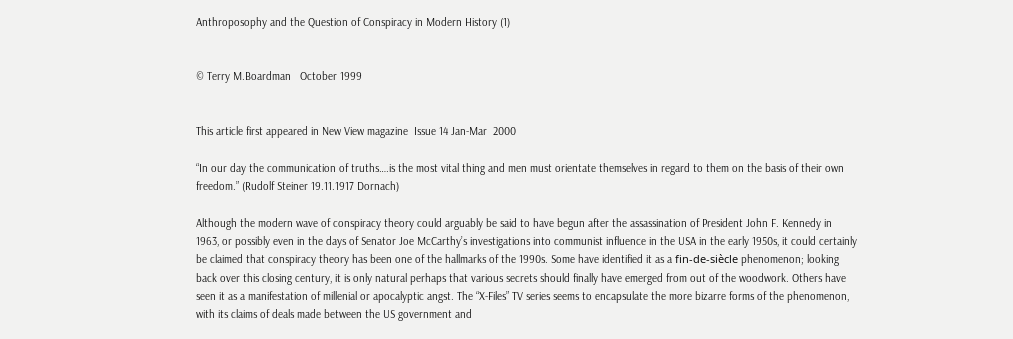Anthroposophy and the Question of Conspiracy in Modern History (1)


© Terry M.Boardman   October 1999


This article first appeared in New View magazine  Issue 14 Jan-Mar  2000

“In our day the communication of truths….is the most vital thing and men must orientate themselves in regard to them on the basis of their own freedom.” (Rudolf Steiner 19.11.1917 Dornach)

Although the modern wave of conspiracy theory could arguably be said to have begun after the assassination of President John F. Kennedy in 1963, or possibly even in the days of Senator Joe McCarthy’s investigations into communist influence in the USA in the early 1950s, it could certainly be claimed that conspiracy theory has been one of the hallmarks of the 1990s. Some have identified it as a fin-de-siècle phenomenon; looking back over this closing century, it is only natural perhaps that various secrets should finally have emerged from out of the woodwork. Others have seen it as a manifestation of millenial or apocalyptic angst. The “X-Files” TV series seems to encapsulate the more bizarre forms of the phenomenon, with its claims of deals made between the US government and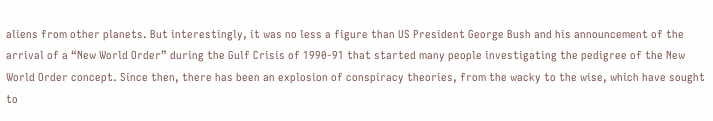aliens from other planets. But interestingly, it was no less a figure than US President George Bush and his announcement of the arrival of a “New World Order” during the Gulf Crisis of 1990-91 that started many people investigating the pedigree of the New World Order concept. Since then, there has been an explosion of conspiracy theories, from the wacky to the wise, which have sought to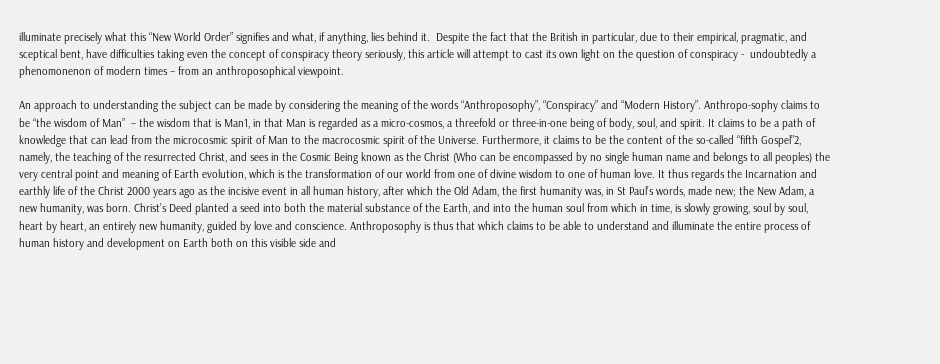illuminate precisely what this “New World Order” signifies and what, if anything, lies behind it.  Despite the fact that the British in particular, due to their empirical, pragmatic, and sceptical bent, have difficulties taking even the concept of conspiracy theory seriously, this article will attempt to cast its own light on the question of conspiracy -  undoubtedly a phenomonenon of modern times – from an anthroposophical viewpoint.

An approach to understanding the subject can be made by considering the meaning of the words “Anthroposophy”, “Conspiracy” and “Modern History”. Anthropo-sophy claims to be “the wisdom of Man”  – the wisdom that is Man1, in that Man is regarded as a micro-cosmos, a threefold or three-in-one being of body, soul, and spirit. It claims to be a path of knowledge that can lead from the microcosmic spirit of Man to the macrocosmic spirit of the Universe. Furthermore, it claims to be the content of the so-called “fifth Gospel”2, namely, the teaching of the resurrected Christ, and sees in the Cosmic Being known as the Christ (Who can be encompassed by no single human name and belongs to all peoples) the very central point and meaning of Earth evolution, which is the transformation of our world from one of divine wisdom to one of human love. It thus regards the Incarnation and earthly life of the Christ 2000 years ago as the incisive event in all human history, after which the Old Adam, the first humanity was, in St Paul’s words, made new; the New Adam, a new humanity, was born. Christ’s Deed planted a seed into both the material substance of the Earth, and into the human soul from which in time, is slowly growing, soul by soul, heart by heart, an entirely new humanity, guided by love and conscience. Anthroposophy is thus that which claims to be able to understand and illuminate the entire process of human history and development on Earth both on this visible side and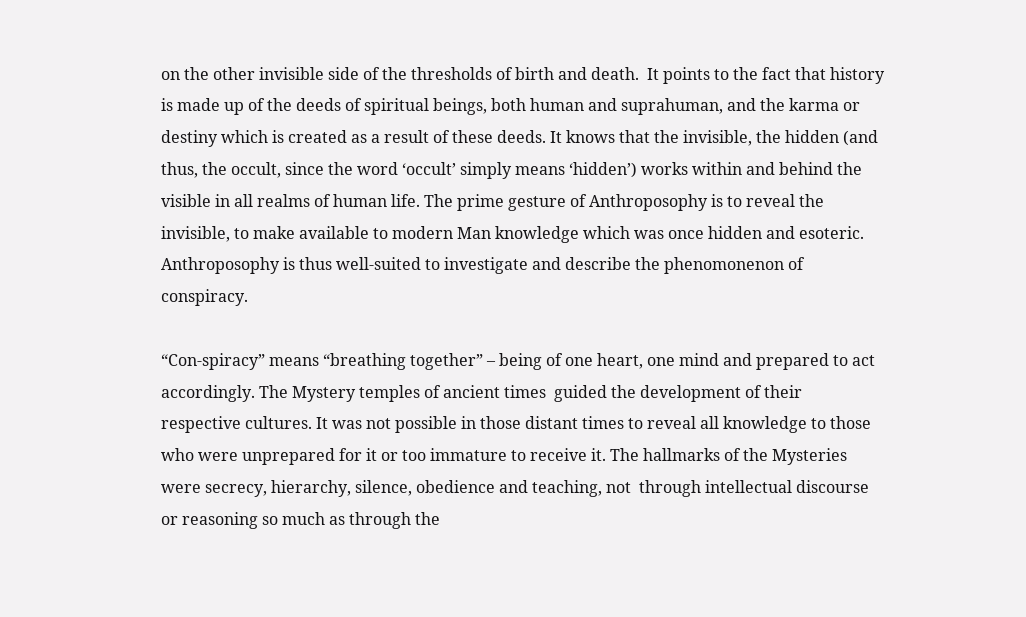on the other invisible side of the thresholds of birth and death.  It points to the fact that history is made up of the deeds of spiritual beings, both human and suprahuman, and the karma or destiny which is created as a result of these deeds. It knows that the invisible, the hidden (and thus, the occult, since the word ‘occult’ simply means ‘hidden’) works within and behind the visible in all realms of human life. The prime gesture of Anthroposophy is to reveal the invisible, to make available to modern Man knowledge which was once hidden and esoteric. Anthroposophy is thus well-suited to investigate and describe the phenomonenon of conspiracy.

“Con-spiracy” means “breathing together” – being of one heart, one mind and prepared to act accordingly. The Mystery temples of ancient times  guided the development of their respective cultures. It was not possible in those distant times to reveal all knowledge to those who were unprepared for it or too immature to receive it. The hallmarks of the Mysteries were secrecy, hierarchy, silence, obedience and teaching, not  through intellectual discourse or reasoning so much as through the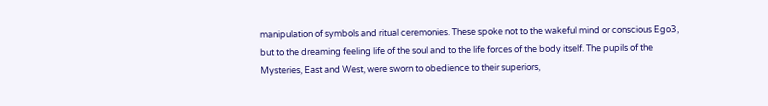manipulation of symbols and ritual ceremonies. These spoke not to the wakeful mind or conscious Ego3, but to the dreaming feeling life of the soul and to the life forces of the body itself. The pupils of the Mysteries, East and West, were sworn to obedience to their superiors,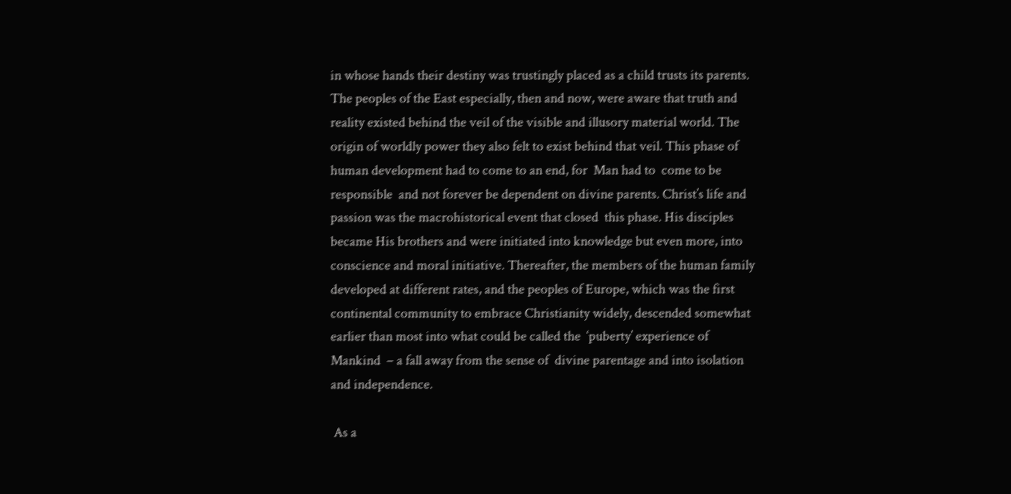in whose hands their destiny was trustingly placed as a child trusts its parents. The peoples of the East especially, then and now, were aware that truth and reality existed behind the veil of the visible and illusory material world. The origin of worldly power they also felt to exist behind that veil. This phase of human development had to come to an end, for  Man had to  come to be responsible  and not forever be dependent on divine parents. Christ’s life and passion was the macrohistorical event that closed  this phase. His disciples became His brothers and were initiated into knowledge but even more, into conscience and moral initiative. Thereafter, the members of the human family developed at different rates, and the peoples of Europe, which was the first continental community to embrace Christianity widely, descended somewhat earlier than most into what could be called the  ‘puberty’ experience of Mankind  – a fall away from the sense of  divine parentage and into isolation and independence.

 As a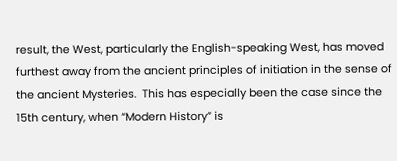result, the West, particularly the English-speaking West, has moved furthest away from the ancient principles of initiation in the sense of the ancient Mysteries.  This has especially been the case since the 15th century, when “Modern History” is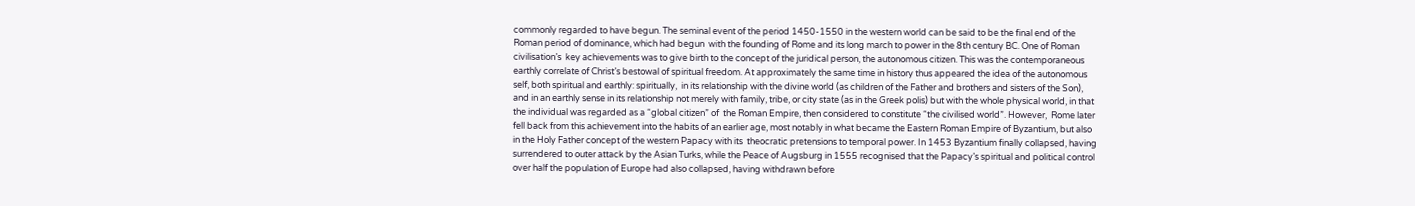commonly regarded to have begun. The seminal event of the period 1450-1550 in the western world can be said to be the final end of the Roman period of dominance, which had begun  with the founding of Rome and its long march to power in the 8th century BC. One of Roman civilisation’s  key achievements was to give birth to the concept of the juridical person, the autonomous citizen. This was the contemporaneous earthly correlate of Christ’s bestowal of spiritual freedom. At approximately the same time in history thus appeared the idea of the autonomous self, both spiritual and earthly: spiritually,  in its relationship with the divine world (as children of the Father and brothers and sisters of the Son), and in an earthly sense in its relationship not merely with family, tribe, or city state (as in the Greek polis) but with the whole physical world, in that the individual was regarded as a “global citizen” of  the Roman Empire, then considered to constitute “the civilised world”. However,  Rome later fell back from this achievement into the habits of an earlier age, most notably in what became the Eastern Roman Empire of Byzantium, but also in the Holy Father concept of the western Papacy with its  theocratic pretensions to temporal power. In 1453 Byzantium finally collapsed, having surrendered to outer attack by the Asian Turks, while the Peace of Augsburg in 1555 recognised that the Papacy’s spiritual and political control  over half the population of Europe had also collapsed, having withdrawn before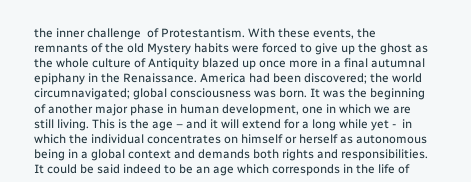the inner challenge  of Protestantism. With these events, the remnants of the old Mystery habits were forced to give up the ghost as the whole culture of Antiquity blazed up once more in a final autumnal epiphany in the Renaissance. America had been discovered; the world circumnavigated; global consciousness was born. It was the beginning of another major phase in human development, one in which we are still living. This is the age – and it will extend for a long while yet -  in which the individual concentrates on himself or herself as autonomous being in a global context and demands both rights and responsibilities. It could be said indeed to be an age which corresponds in the life of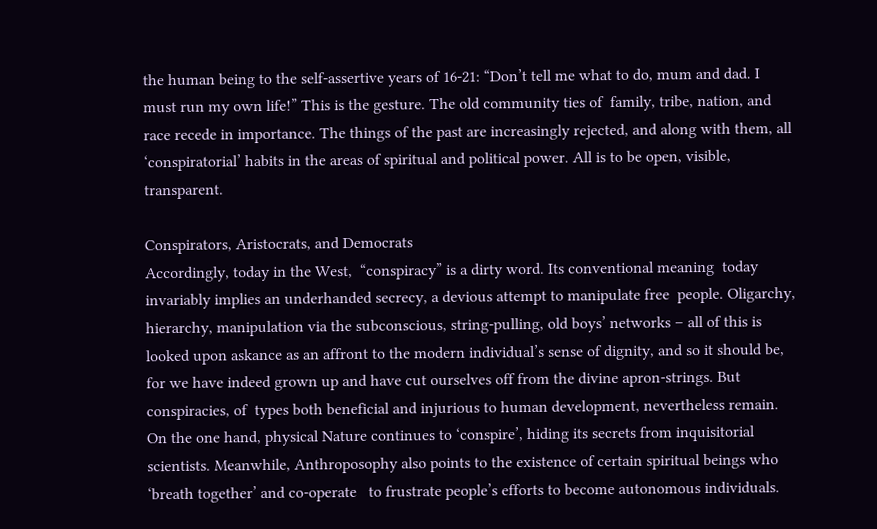the human being to the self-assertive years of 16-21: “Don’t tell me what to do, mum and dad. I must run my own life!” This is the gesture. The old community ties of  family, tribe, nation, and race recede in importance. The things of the past are increasingly rejected, and along with them, all ‘conspiratorial’ habits in the areas of spiritual and political power. All is to be open, visible, transparent.

Conspirators, Aristocrats, and Democrats
Accordingly, today in the West,  “conspiracy” is a dirty word. Its conventional meaning  today invariably implies an underhanded secrecy, a devious attempt to manipulate free  people. Oligarchy, hierarchy, manipulation via the subconscious, string-pulling, old boys’ networks – all of this is looked upon askance as an affront to the modern individual’s sense of dignity, and so it should be, for we have indeed grown up and have cut ourselves off from the divine apron-strings. But conspiracies, of  types both beneficial and injurious to human development, nevertheless remain. On the one hand, physical Nature continues to ‘conspire’, hiding its secrets from inquisitorial scientists. Meanwhile, Anthroposophy also points to the existence of certain spiritual beings who ‘breath together’ and co-operate   to frustrate people’s efforts to become autonomous individuals.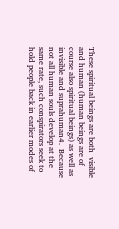These spiritual beings are both  visible and human (human beings are of course also spiritual beings) as well as invisible and suprahuman4.  Because not all human souls develop at the same rate, such conspirators seek to hold people back in earlier modes of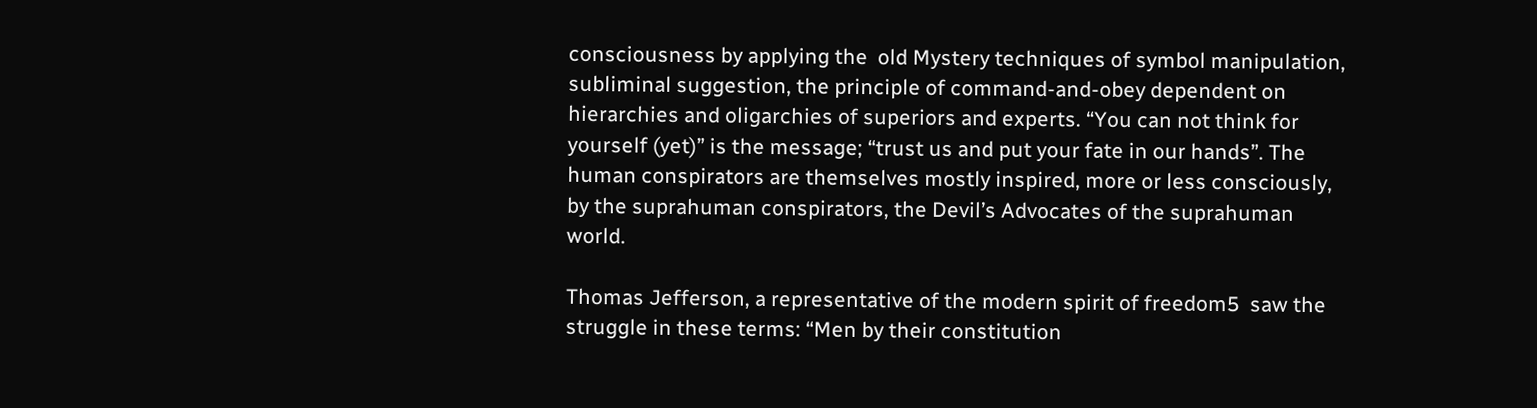consciousness by applying the  old Mystery techniques of symbol manipulation, subliminal suggestion, the principle of command-and-obey dependent on hierarchies and oligarchies of superiors and experts. “You can not think for yourself (yet)” is the message; “trust us and put your fate in our hands”. The human conspirators are themselves mostly inspired, more or less consciously, by the suprahuman conspirators, the Devil’s Advocates of the suprahuman world.

Thomas Jefferson, a representative of the modern spirit of freedom5  saw the struggle in these terms: “Men by their constitution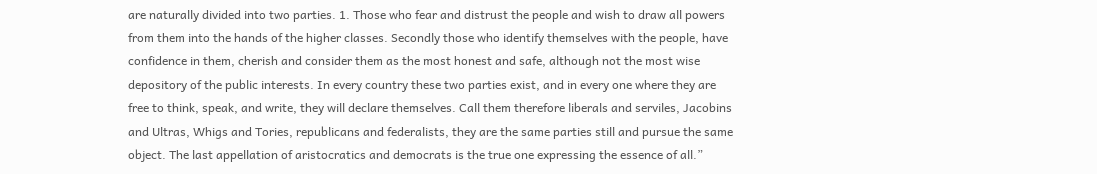are naturally divided into two parties. 1. Those who fear and distrust the people and wish to draw all powers from them into the hands of the higher classes. Secondly those who identify themselves with the people, have confidence in them, cherish and consider them as the most honest and safe, although not the most wise depository of the public interests. In every country these two parties exist, and in every one where they are free to think, speak, and write, they will declare themselves. Call them therefore liberals and serviles, Jacobins and Ultras, Whigs and Tories, republicans and federalists, they are the same parties still and pursue the same object. The last appellation of aristocratics and democrats is the true one expressing the essence of all.”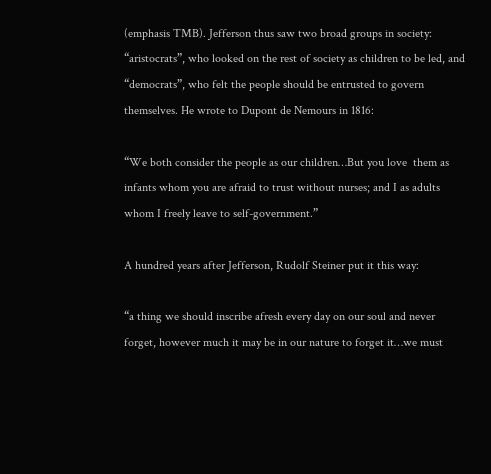(emphasis TMB). Jefferson thus saw two broad groups in society: “aristocrats”, who looked on the rest of society as children to be led, and “democrats”, who felt the people should be entrusted to govern themselves. He wrote to Dupont de Nemours in 1816:

“We both consider the people as our children…But you love  them as infants whom you are afraid to trust without nurses; and I as adults whom I freely leave to self-government.”

A hundred years after Jefferson, Rudolf Steiner put it this way:

“a thing we should inscribe afresh every day on our soul and never forget, however much it may be in our nature to forget it…we must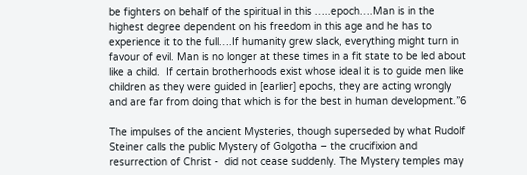be fighters on behalf of the spiritual in this …..epoch….Man is in the highest degree dependent on his freedom in this age and he has to experience it to the full….If humanity grew slack, everything might turn in favour of evil. Man is no longer at these times in a fit state to be led about like a child.  If certain brotherhoods exist whose ideal it is to guide men like children as they were guided in [earlier] epochs, they are acting wrongly and are far from doing that which is for the best in human development.”6

The impulses of the ancient Mysteries, though superseded by what Rudolf Steiner calls the public Mystery of Golgotha – the crucifixion and resurrection of Christ -  did not cease suddenly. The Mystery temples may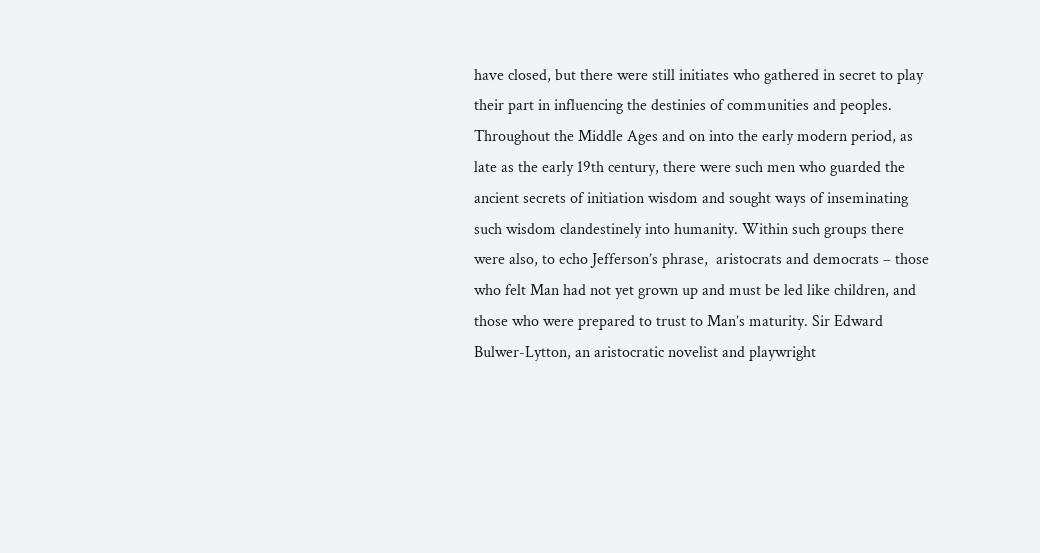have closed, but there were still initiates who gathered in secret to play their part in influencing the destinies of communities and peoples. Throughout the Middle Ages and on into the early modern period, as late as the early 19th century, there were such men who guarded the ancient secrets of initiation wisdom and sought ways of inseminating such wisdom clandestinely into humanity. Within such groups there were also, to echo Jefferson’s phrase,  aristocrats and democrats – those who felt Man had not yet grown up and must be led like children, and those who were prepared to trust to Man’s maturity. Sir Edward Bulwer-Lytton, an aristocratic novelist and playwright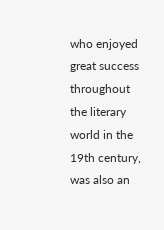who enjoyed great success throughout the literary world in the 19th century, was also an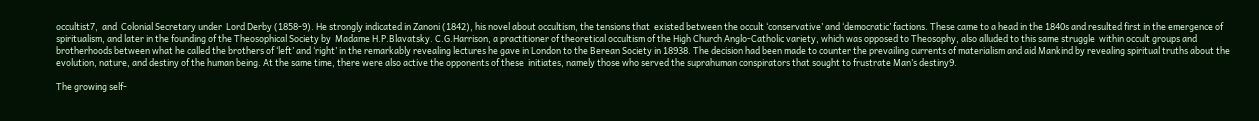occultist7,  and  Colonial Secretary under  Lord Derby (1858-9). He strongly indicated in Zanoni (1842), his novel about occultism, the tensions that  existed between the occult ‘conservative’ and ‘democratic’ factions. These came to a head in the 1840s and resulted first in the emergence of spiritualism, and later in the founding of the Theosophical Society by  Madame H.P.Blavatsky. C.G.Harrison, a practitioner of theoretical occultism of the High Church Anglo-Catholic variety, which was opposed to Theosophy, also alluded to this same struggle  within occult groups and brotherhoods between what he called the brothers of ‘left’ and ‘right’ in the remarkably revealing lectures he gave in London to the Berean Society in 18938. The decision had been made to counter the prevailing currents of materialism and aid Mankind by revealing spiritual truths about the evolution, nature, and destiny of the human being. At the same time, there were also active the opponents of these  initiates, namely those who served the suprahuman conspirators that sought to frustrate Man’s destiny9.

The growing self-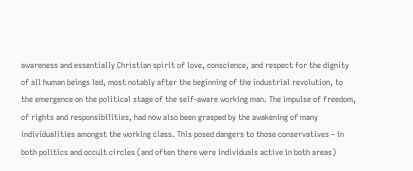awareness and essentially Christian spirit of love, conscience, and respect for the dignity of all human beings led, most notably after the beginning of the industrial revolution, to the emergence on the political stage of the self-aware working man. The impulse of freedom, of rights and responsibilities, had now also been grasped by the awakening of many individualities amongst the working class. This posed dangers to those conservatives – in both politics and occult circles (and often there were individuals active in both areas)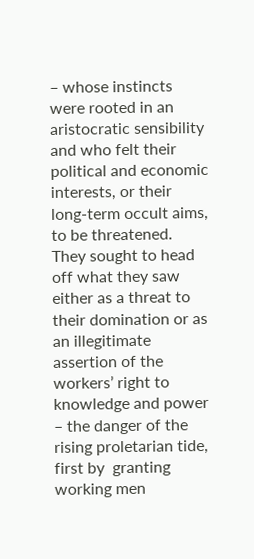– whose instincts were rooted in an aristocratic sensibility and who felt their political and economic interests, or their long-term occult aims, to be threatened. They sought to head off what they saw either as a threat to their domination or as an illegitimate assertion of the workers’ right to knowledge and power – the danger of the rising proletarian tide, first by  granting working men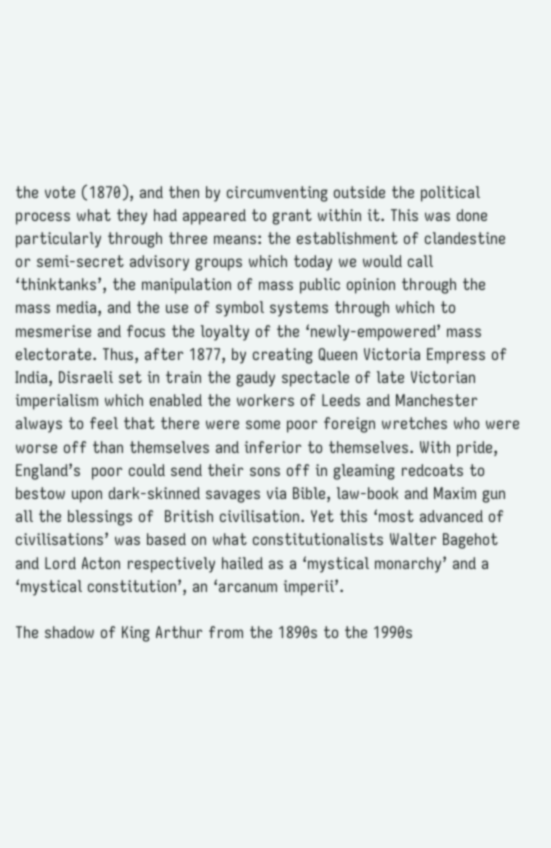the vote (1870), and then by circumventing outside the political process what they had appeared to grant within it. This was done particularly through three means: the establishment of clandestine or semi-secret advisory groups which today we would call ‘thinktanks’, the manipulation of mass public opinion through the mass media, and the use of symbol systems through which to mesmerise and focus the loyalty of the ‘newly-empowered’ mass electorate. Thus, after 1877, by creating Queen Victoria Empress of India, Disraeli set in train the gaudy spectacle of late Victorian imperialism which enabled the workers of Leeds and Manchester always to feel that there were some poor foreign wretches who were worse off than themselves and inferior to themselves. With pride, England’s  poor could send their sons off in gleaming redcoats to bestow upon dark-skinned savages via Bible, law-book and Maxim gun all the blessings of  British civilisation. Yet this ‘most advanced of civilisations’ was based on what constitutionalists Walter Bagehot and Lord Acton respectively hailed as a ‘mystical monarchy’ and a ‘mystical constitution’, an ‘arcanum imperii’.

The shadow of King Arthur from the 1890s to the 1990s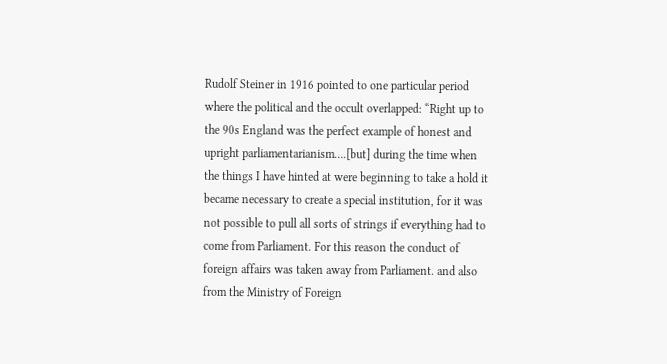Rudolf Steiner in 1916 pointed to one particular period where the political and the occult overlapped: “Right up to the 90s England was the perfect example of honest and upright parliamentarianism….[but] during the time when the things I have hinted at were beginning to take a hold it became necessary to create a special institution, for it was not possible to pull all sorts of strings if everything had to come from Parliament. For this reason the conduct of foreign affairs was taken away from Parliament. and also from the Ministry of Foreign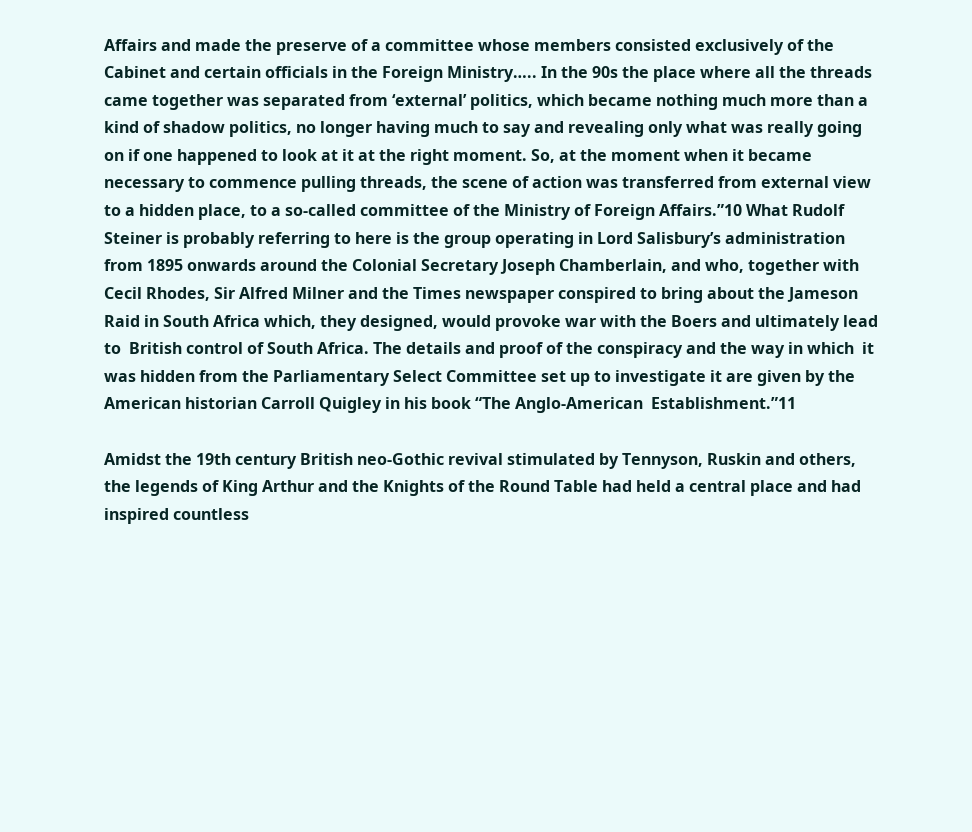Affairs and made the preserve of a committee whose members consisted exclusively of the Cabinet and certain officials in the Foreign Ministry….. In the 90s the place where all the threads came together was separated from ‘external’ politics, which became nothing much more than a kind of shadow politics, no longer having much to say and revealing only what was really going on if one happened to look at it at the right moment. So, at the moment when it became necessary to commence pulling threads, the scene of action was transferred from external view to a hidden place, to a so-called committee of the Ministry of Foreign Affairs.”10 What Rudolf Steiner is probably referring to here is the group operating in Lord Salisbury’s administration from 1895 onwards around the Colonial Secretary Joseph Chamberlain, and who, together with Cecil Rhodes, Sir Alfred Milner and the Times newspaper conspired to bring about the Jameson Raid in South Africa which, they designed, would provoke war with the Boers and ultimately lead to  British control of South Africa. The details and proof of the conspiracy and the way in which  it was hidden from the Parliamentary Select Committee set up to investigate it are given by the American historian Carroll Quigley in his book “The Anglo-American  Establishment.”11

Amidst the 19th century British neo-Gothic revival stimulated by Tennyson, Ruskin and others, the legends of King Arthur and the Knights of the Round Table had held a central place and had inspired countless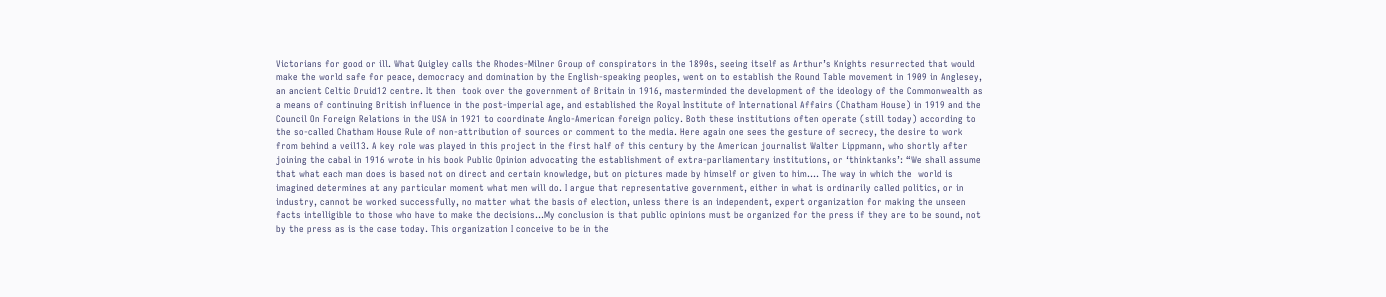Victorians for good or ill. What Quigley calls the Rhodes-Milner Group of conspirators in the 1890s, seeing itself as Arthur’s Knights resurrected that would make the world safe for peace, democracy and domination by the English-speaking peoples, went on to establish the Round Table movement in 1909 in Anglesey, an ancient Celtic Druid12 centre. It then  took over the government of Britain in 1916, masterminded the development of the ideology of the Commonwealth as a means of continuing British influence in the post-imperial age, and established the Royal Institute of International Affairs (Chatham House) in 1919 and the Council On Foreign Relations in the USA in 1921 to coordinate Anglo-American foreign policy. Both these institutions often operate (still today) according to the so-called Chatham House Rule of non-attribution of sources or comment to the media. Here again one sees the gesture of secrecy, the desire to work from behind a veil13. A key role was played in this project in the first half of this century by the American journalist Walter Lippmann, who shortly after joining the cabal in 1916 wrote in his book Public Opinion advocating the establishment of extra-parliamentary institutions, or ‘thinktanks’: “We shall assume that what each man does is based not on direct and certain knowledge, but on pictures made by himself or given to him…. The way in which the  world is imagined determines at any particular moment what men will do. I argue that representative government, either in what is ordinarily called politics, or in industry, cannot be worked successfully, no matter what the basis of election, unless there is an independent, expert organization for making the unseen facts intelligible to those who have to make the decisions…My conclusion is that public opinions must be organized for the press if they are to be sound, not by the press as is the case today. This organization I conceive to be in the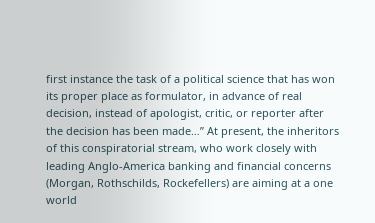first instance the task of a political science that has won its proper place as formulator, in advance of real decision, instead of apologist, critic, or reporter after  the decision has been made…” At present, the inheritors of this conspiratorial stream, who work closely with leading Anglo-America banking and financial concerns (Morgan, Rothschilds, Rockefellers) are aiming at a one world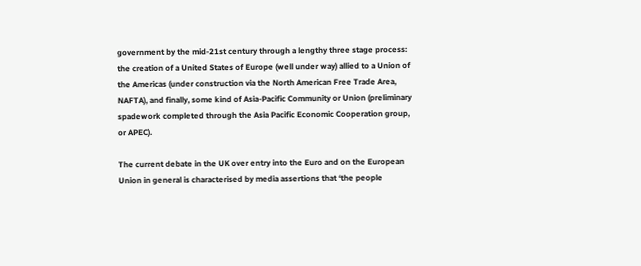government by the mid-21st century through a lengthy three stage process: the creation of a United States of Europe (well under way) allied to a Union of the Americas (under construction via the North American Free Trade Area, NAFTA), and finally, some kind of Asia-Pacific Community or Union (preliminary spadework completed through the Asia Pacific Economic Cooperation group, or APEC).

The current debate in the UK over entry into the Euro and on the European Union in general is characterised by media assertions that ‘the people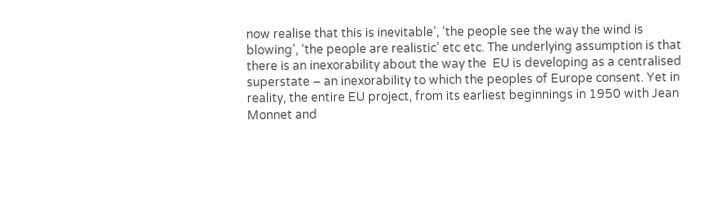now realise that this is inevitable’, ‘the people see the way the wind is blowing’, ‘the people are realistic’ etc etc. The underlying assumption is that there is an inexorability about the way the  EU is developing as a centralised superstate – an inexorability to which the peoples of Europe consent. Yet in reality, the entire EU project, from its earliest beginnings in 1950 with Jean Monnet and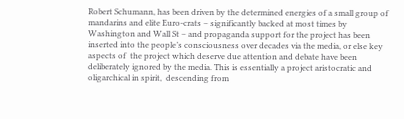Robert Schumann, has been driven by the determined energies of a small group of mandarins and elite Euro-crats – significantly backed at most times by Washington and Wall St – and propaganda support for the project has been inserted into the people’s consciousness over decades via the media, or else key aspects of  the project which deserve due attention and debate have been deliberately ignored by the media. This is essentially a project aristocratic and oligarchical in spirit,  descending from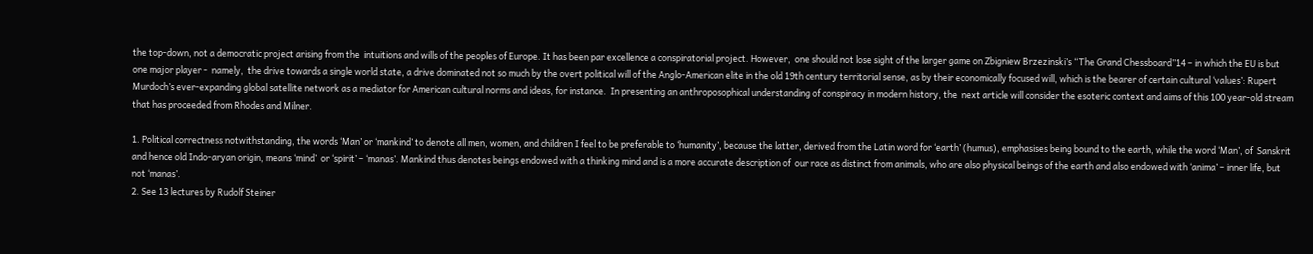the top-down, not a democratic project arising from the  intuitions and wills of the peoples of Europe. It has been par excellence a conspiratorial project. However,  one should not lose sight of the larger game on Zbigniew Brzezinski’s “The Grand Chessboard”14 – in which the EU is but one major player -  namely,  the drive towards a single world state, a drive dominated not so much by the overt political will of the Anglo-American elite in the old 19th century territorial sense, as by their economically focused will, which is the bearer of certain cultural ‘values’: Rupert Murdoch’s ever-expanding global satellite network as a mediator for American cultural norms and ideas, for instance.  In presenting an anthroposophical understanding of conspiracy in modern history, the  next article will consider the esoteric context and aims of this 100 year-old stream that has proceeded from Rhodes and Milner.

1. Political correctness notwithstanding, the words ‘Man’ or ‘mankind’ to denote all men, women, and children I feel to be preferable to ‘humanity’, because the latter, derived from the Latin word for ‘earth’ (humus), emphasises being bound to the earth, while the word ‘Man’, of  Sanskrit and hence old Indo-aryan origin, means ‘mind’  or ‘spirit’ – ‘manas’. Mankind thus denotes beings endowed with a thinking mind and is a more accurate description of  our race as distinct from animals, who are also physical beings of the earth and also endowed with ‘anima’ – inner life, but not ‘manas’.
2. See 13 lectures by Rudolf Steiner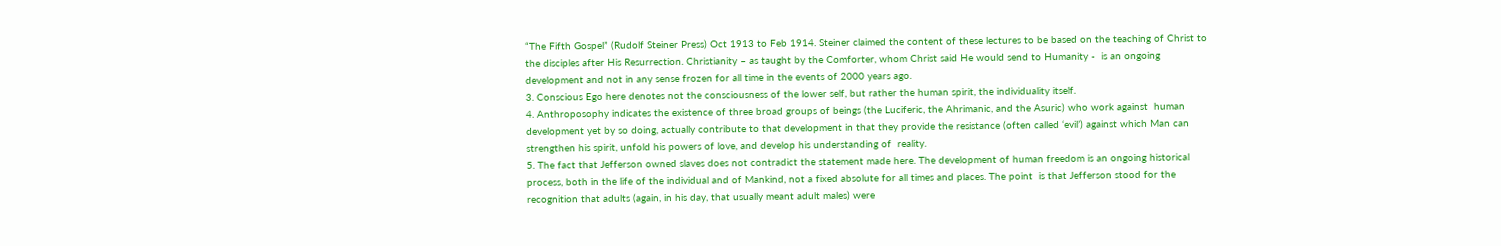“The Fifth Gospel” (Rudolf Steiner Press) Oct 1913 to Feb 1914. Steiner claimed the content of these lectures to be based on the teaching of Christ to the disciples after His Resurrection. Christianity – as taught by the Comforter, whom Christ said He would send to Humanity -  is an ongoing development and not in any sense frozen for all time in the events of 2000 years ago.
3. Conscious Ego here denotes not the consciousness of the lower self, but rather the human spirit, the individuality itself.
4. Anthroposophy indicates the existence of three broad groups of beings (the Luciferic, the Ahrimanic, and the Asuric) who work against  human development yet by so doing, actually contribute to that development in that they provide the resistance (often called ‘evil’) against which Man can strengthen his spirit, unfold his powers of love, and develop his understanding of  reality.
5. The fact that Jefferson owned slaves does not contradict the statement made here. The development of human freedom is an ongoing historical process, both in the life of the individual and of Mankind, not a fixed absolute for all times and places. The point  is that Jefferson stood for the recognition that adults (again, in his day, that usually meant adult males) were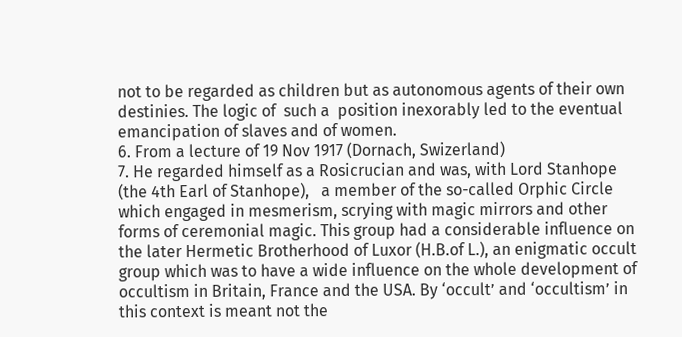not to be regarded as children but as autonomous agents of their own destinies. The logic of  such a  position inexorably led to the eventual emancipation of slaves and of women.
6. From a lecture of 19 Nov 1917 (Dornach, Swizerland)
7. He regarded himself as a Rosicrucian and was, with Lord Stanhope (the 4th Earl of Stanhope),   a member of the so-called Orphic Circle which engaged in mesmerism, scrying with magic mirrors and other forms of ceremonial magic. This group had a considerable influence on the later Hermetic Brotherhood of Luxor (H.B.of L.), an enigmatic occult group which was to have a wide influence on the whole development of occultism in Britain, France and the USA. By ‘occult’ and ‘occultism’ in this context is meant not the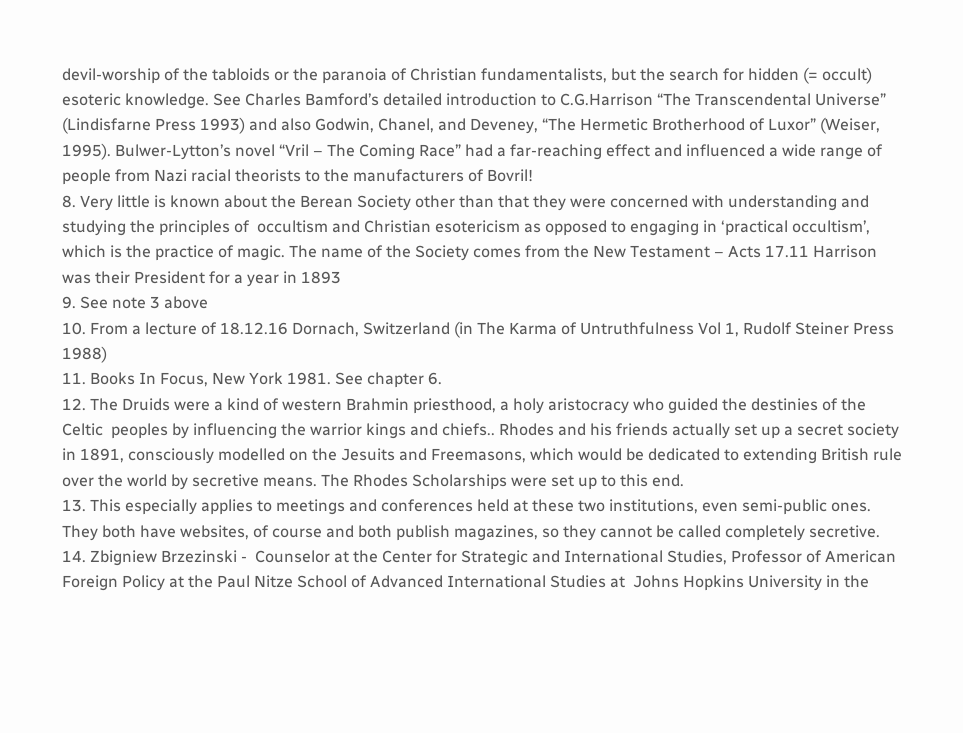devil-worship of the tabloids or the paranoia of Christian fundamentalists, but the search for hidden (= occult) esoteric knowledge. See Charles Bamford’s detailed introduction to C.G.Harrison “The Transcendental Universe” (Lindisfarne Press 1993) and also Godwin, Chanel, and Deveney, “The Hermetic Brotherhood of Luxor” (Weiser, 1995). Bulwer-Lytton’s novel “Vril – The Coming Race” had a far-reaching effect and influenced a wide range of people from Nazi racial theorists to the manufacturers of Bovril!
8. Very little is known about the Berean Society other than that they were concerned with understanding and studying the principles of  occultism and Christian esotericism as opposed to engaging in ‘practical occultism’, which is the practice of magic. The name of the Society comes from the New Testament – Acts 17.11 Harrison was their President for a year in 1893
9. See note 3 above
10. From a lecture of 18.12.16 Dornach, Switzerland (in The Karma of Untruthfulness Vol 1, Rudolf Steiner Press 1988)
11. Books In Focus, New York 1981. See chapter 6.
12. The Druids were a kind of western Brahmin priesthood, a holy aristocracy who guided the destinies of the Celtic  peoples by influencing the warrior kings and chiefs.. Rhodes and his friends actually set up a secret society in 1891, consciously modelled on the Jesuits and Freemasons, which would be dedicated to extending British rule over the world by secretive means. The Rhodes Scholarships were set up to this end.
13. This especially applies to meetings and conferences held at these two institutions, even semi-public ones. They both have websites, of course and both publish magazines, so they cannot be called completely secretive.
14. Zbigniew Brzezinski -  Counselor at the Center for Strategic and International Studies, Professor of American Foreign Policy at the Paul Nitze School of Advanced International Studies at  Johns Hopkins University in the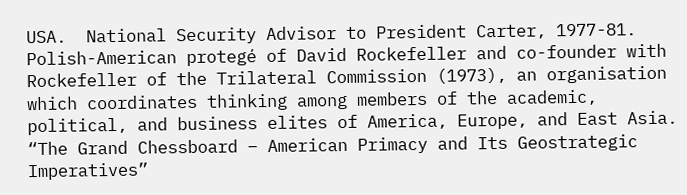USA.  National Security Advisor to President Carter, 1977-81. Polish-American protegé of David Rockefeller and co-founder with Rockefeller of the Trilateral Commission (1973), an organisation which coordinates thinking among members of the academic, political, and business elites of America, Europe, and East Asia. “The Grand Chessboard – American Primacy and Its Geostrategic Imperatives”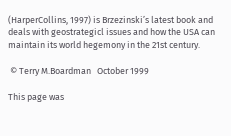(HarperCollins, 1997) is Brzezinski’s latest book and deals with geostrategicl issues and how the USA can maintain its world hegemony in the 21st century.

 © Terry M.Boardman   October 1999

This page was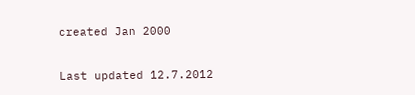created Jan 2000

Last updated 12.7.2012